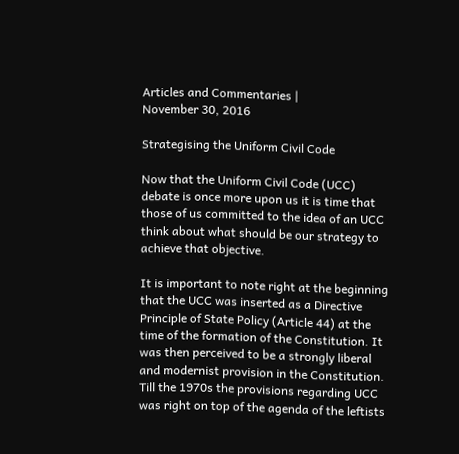Articles and Commentaries |
November 30, 2016

Strategising the Uniform Civil Code

Now that the Uniform Civil Code (UCC) debate is once more upon us it is time that  those of us committed to the idea of an UCC think about what should be our strategy to achieve that objective.

It is important to note right at the beginning that the UCC was inserted as a Directive Principle of State Policy (Article 44) at the time of the formation of the Constitution. It was then perceived to be a strongly liberal and modernist provision in the Constitution. Till the 1970s the provisions regarding UCC was right on top of the agenda of the leftists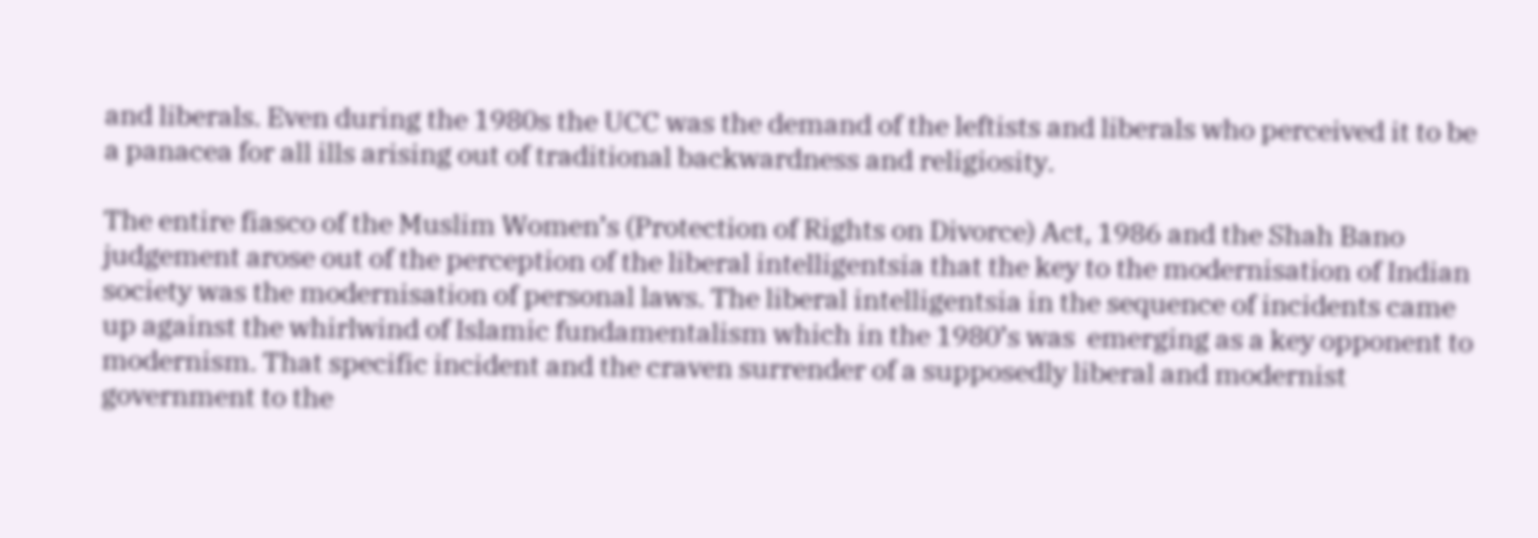and liberals. Even during the 1980s the UCC was the demand of the leftists and liberals who perceived it to be a panacea for all ills arising out of traditional backwardness and religiosity.

The entire fiasco of the Muslim Women’s (Protection of Rights on Divorce) Act, 1986 and the Shah Bano judgement arose out of the perception of the liberal intelligentsia that the key to the modernisation of Indian society was the modernisation of personal laws. The liberal intelligentsia in the sequence of incidents came up against the whirlwind of Islamic fundamentalism which in the 1980’s was  emerging as a key opponent to modernism. That specific incident and the craven surrender of a supposedly liberal and modernist government to the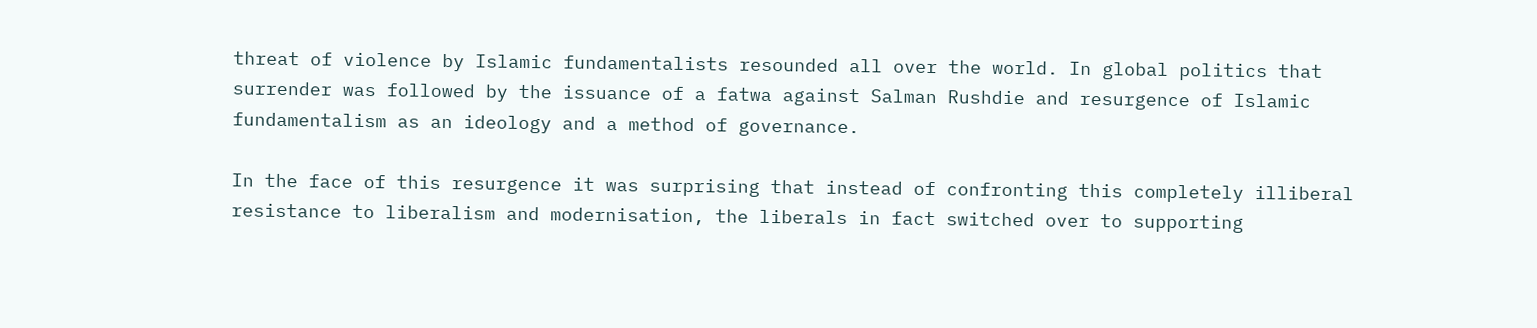threat of violence by Islamic fundamentalists resounded all over the world. In global politics that surrender was followed by the issuance of a fatwa against Salman Rushdie and resurgence of Islamic fundamentalism as an ideology and a method of governance.

In the face of this resurgence it was surprising that instead of confronting this completely illiberal resistance to liberalism and modernisation, the liberals in fact switched over to supporting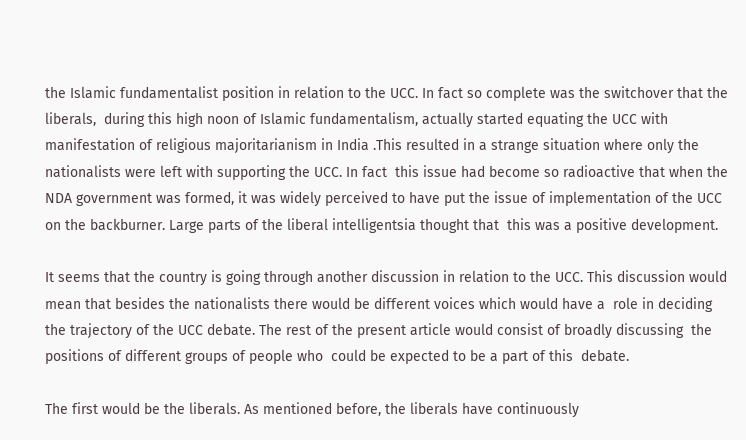the Islamic fundamentalist position in relation to the UCC. In fact so complete was the switchover that the liberals,  during this high noon of Islamic fundamentalism, actually started equating the UCC with manifestation of religious majoritarianism in India .This resulted in a strange situation where only the nationalists were left with supporting the UCC. In fact  this issue had become so radioactive that when the NDA government was formed, it was widely perceived to have put the issue of implementation of the UCC on the backburner. Large parts of the liberal intelligentsia thought that  this was a positive development.

It seems that the country is going through another discussion in relation to the UCC. This discussion would mean that besides the nationalists there would be different voices which would have a  role in deciding the trajectory of the UCC debate. The rest of the present article would consist of broadly discussing  the  positions of different groups of people who  could be expected to be a part of this  debate.

The first would be the liberals. As mentioned before, the liberals have continuously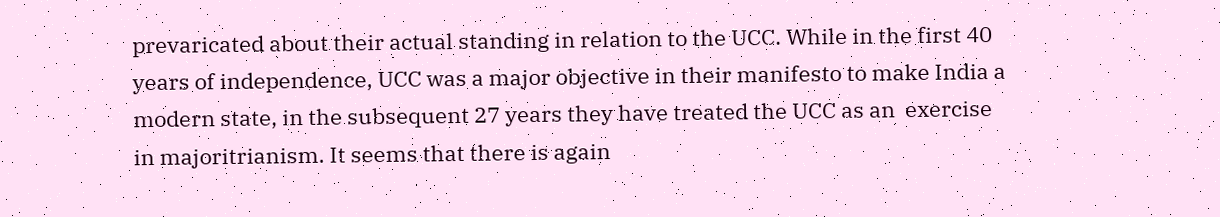prevaricated about their actual standing in relation to the UCC. While in the first 40 years of independence, UCC was a major objective in their manifesto to make India a modern state, in the subsequent 27 years they have treated the UCC as an  exercise in majoritrianism. It seems that there is again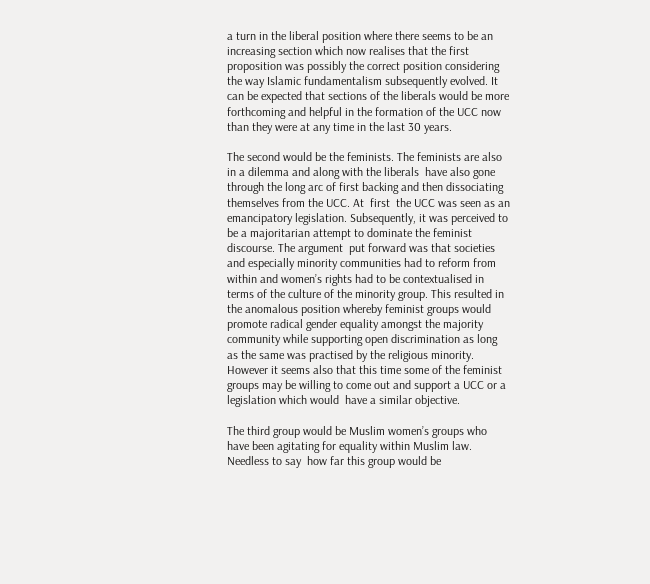a turn in the liberal position where there seems to be an increasing section which now realises that the first proposition was possibly the correct position considering the way Islamic fundamentalism subsequently evolved. It can be expected that sections of the liberals would be more forthcoming and helpful in the formation of the UCC now than they were at any time in the last 30 years.

The second would be the feminists. The feminists are also in a dilemma and along with the liberals  have also gone through the long arc of first backing and then dissociating themselves from the UCC. At  first  the UCC was seen as an emancipatory legislation. Subsequently, it was perceived to be a majoritarian attempt to dominate the feminist discourse. The argument  put forward was that societies and especially minority communities had to reform from within and women’s rights had to be contextualised in terms of the culture of the minority group. This resulted in the anomalous position whereby feminist groups would promote radical gender equality amongst the majority community while supporting open discrimination as long as the same was practised by the religious minority. However it seems also that this time some of the feminist groups may be willing to come out and support a UCC or a legislation which would  have a similar objective.

The third group would be Muslim women’s groups who have been agitating for equality within Muslim law. Needless to say  how far this group would be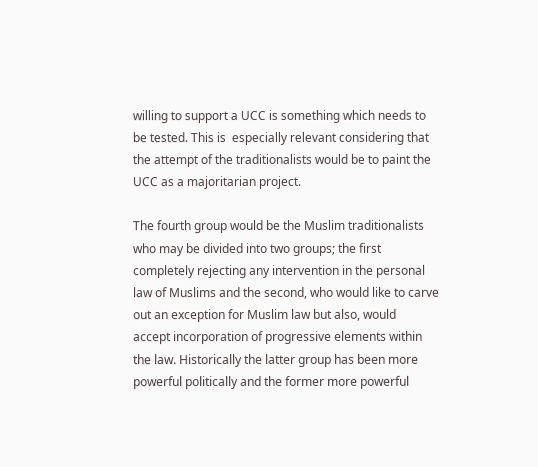willing to support a UCC is something which needs to be tested. This is  especially relevant considering that the attempt of the traditionalists would be to paint the UCC as a majoritarian project.

The fourth group would be the Muslim traditionalists who may be divided into two groups; the first completely rejecting any intervention in the personal law of Muslims and the second, who would like to carve out an exception for Muslim law but also, would   accept incorporation of progressive elements within the law. Historically the latter group has been more powerful politically and the former more powerful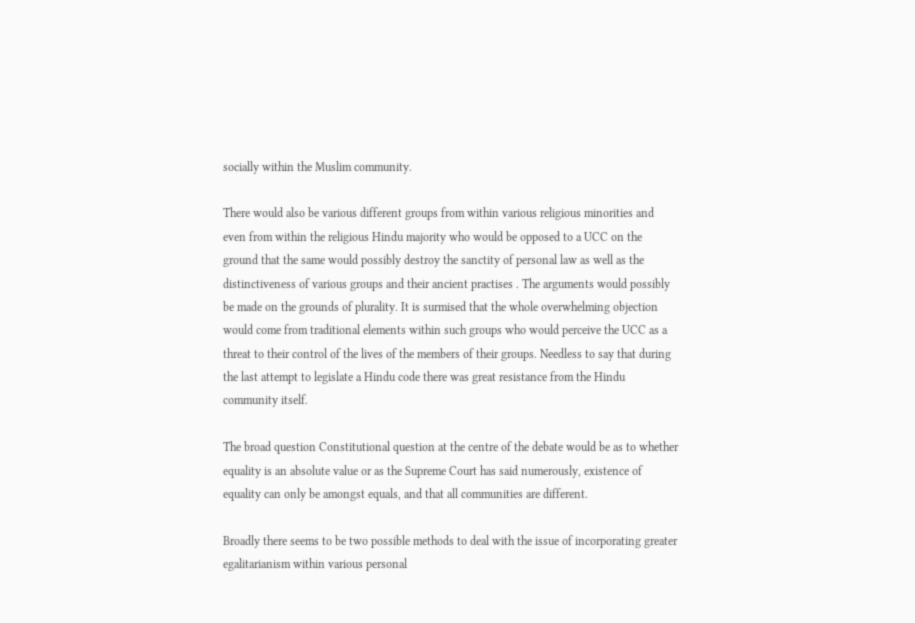socially within the Muslim community.

There would also be various different groups from within various religious minorities and even from within the religious Hindu majority who would be opposed to a UCC on the ground that the same would possibly destroy the sanctity of personal law as well as the distinctiveness of various groups and their ancient practises . The arguments would possibly be made on the grounds of plurality. It is surmised that the whole overwhelming objection would come from traditional elements within such groups who would perceive the UCC as a threat to their control of the lives of the members of their groups. Needless to say that during the last attempt to legislate a Hindu code there was great resistance from the Hindu community itself.

The broad question Constitutional question at the centre of the debate would be as to whether equality is an absolute value or as the Supreme Court has said numerously, existence of equality can only be amongst equals, and that all communities are different.

Broadly there seems to be two possible methods to deal with the issue of incorporating greater egalitarianism within various personal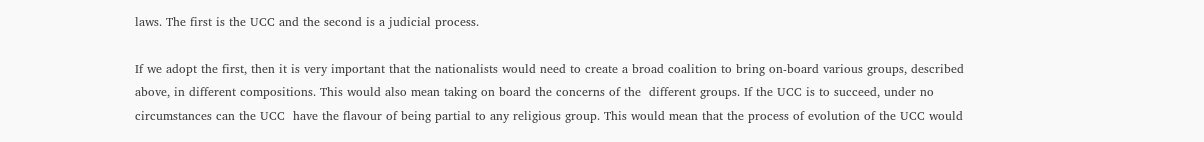laws. The first is the UCC and the second is a judicial process.

If we adopt the first, then it is very important that the nationalists would need to create a broad coalition to bring on-board various groups, described above, in different compositions. This would also mean taking on board the concerns of the  different groups. If the UCC is to succeed, under no circumstances can the UCC  have the flavour of being partial to any religious group. This would mean that the process of evolution of the UCC would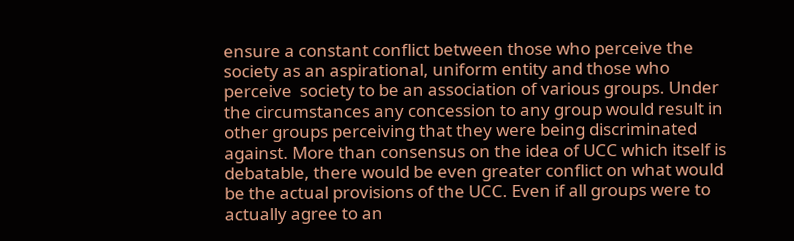ensure a constant conflict between those who perceive the society as an aspirational, uniform entity and those who perceive  society to be an association of various groups. Under the circumstances any concession to any group would result in other groups perceiving that they were being discriminated against. More than consensus on the idea of UCC which itself is debatable, there would be even greater conflict on what would be the actual provisions of the UCC. Even if all groups were to actually agree to an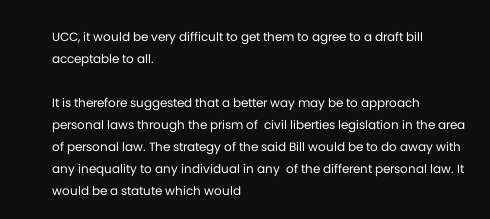UCC, it would be very difficult to get them to agree to a draft bill acceptable to all.

It is therefore suggested that a better way may be to approach personal laws through the prism of  civil liberties legislation in the area of personal law. The strategy of the said Bill would be to do away with any inequality to any individual in any  of the different personal law. It would be a statute which would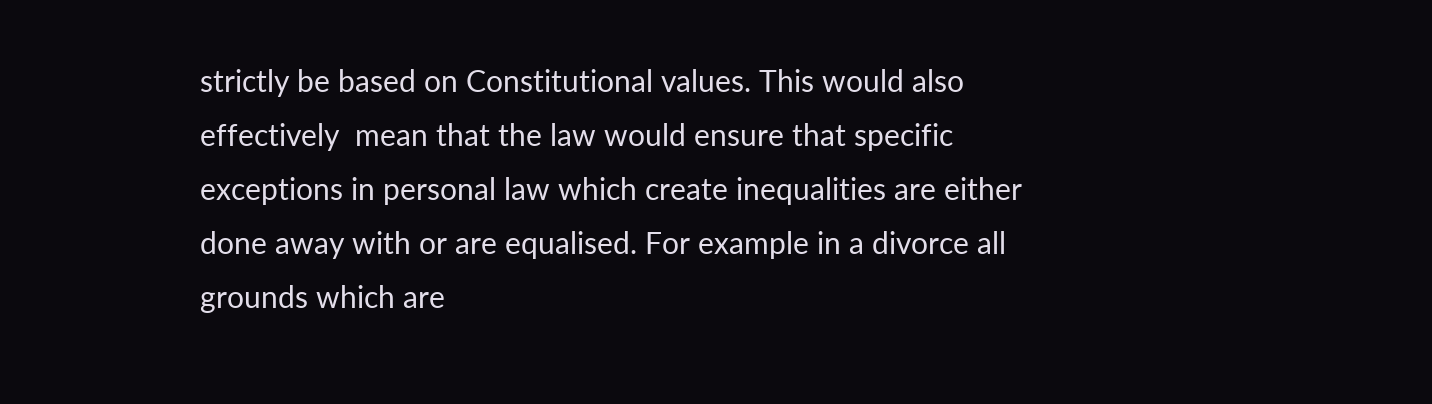strictly be based on Constitutional values. This would also effectively  mean that the law would ensure that specific exceptions in personal law which create inequalities are either done away with or are equalised. For example in a divorce all grounds which are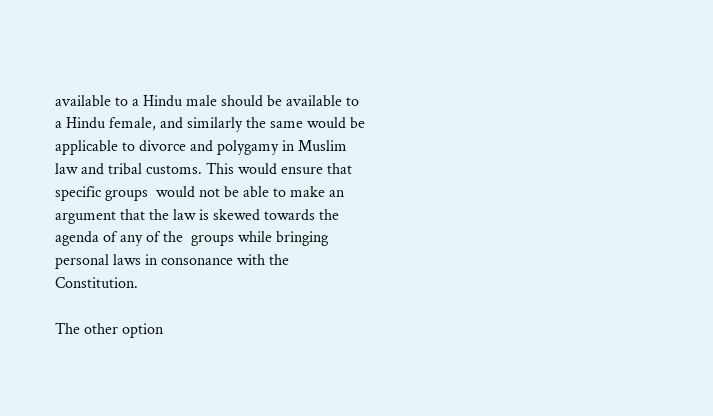available to a Hindu male should be available to a Hindu female, and similarly the same would be applicable to divorce and polygamy in Muslim law and tribal customs. This would ensure that specific groups  would not be able to make an argument that the law is skewed towards the agenda of any of the  groups while bringing personal laws in consonance with the Constitution.

The other option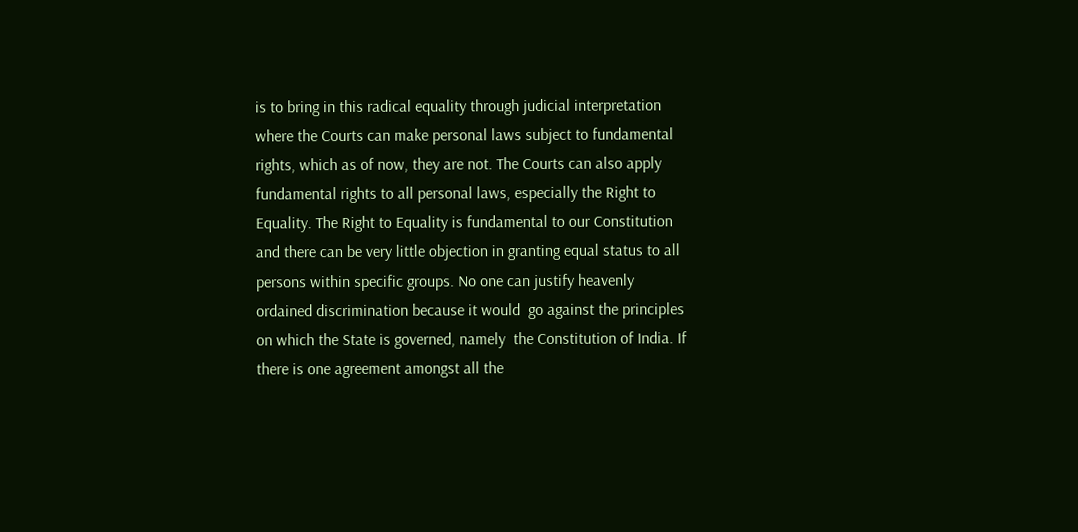is to bring in this radical equality through judicial interpretation where the Courts can make personal laws subject to fundamental rights, which as of now, they are not. The Courts can also apply  fundamental rights to all personal laws, especially the Right to Equality. The Right to Equality is fundamental to our Constitution and there can be very little objection in granting equal status to all persons within specific groups. No one can justify heavenly ordained discrimination because it would  go against the principles on which the State is governed, namely  the Constitution of India. If there is one agreement amongst all the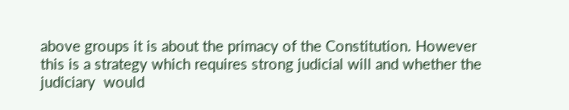above groups it is about the primacy of the Constitution. However this is a strategy which requires strong judicial will and whether the judiciary  would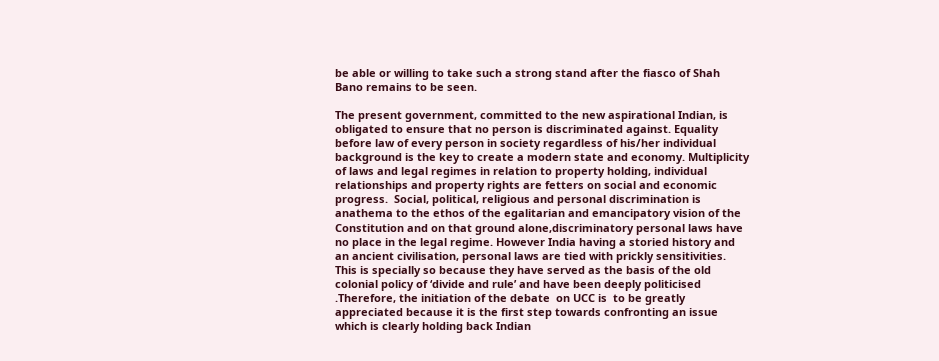be able or willing to take such a strong stand after the fiasco of Shah Bano remains to be seen.

The present government, committed to the new aspirational Indian, is obligated to ensure that no person is discriminated against. Equality before law of every person in society regardless of his/her individual background is the key to create a modern state and economy. Multiplicity of laws and legal regimes in relation to property holding, individual relationships and property rights are fetters on social and economic progress.  Social, political, religious and personal discrimination is anathema to the ethos of the egalitarian and emancipatory vision of the Constitution and on that ground alone,discriminatory personal laws have no place in the legal regime. However India having a storied history and an ancient civilisation, personal laws are tied with prickly sensitivities. This is specially so because they have served as the basis of the old colonial policy of ‘divide and rule’ and have been deeply politicised .Therefore, the initiation of the debate  on UCC is  to be greatly appreciated because it is the first step towards confronting an issue which is clearly holding back Indian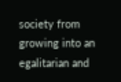society from growing into an egalitarian and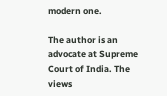modern one.

The author is an advocate at Supreme Court of India. The views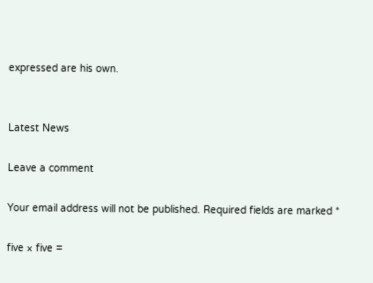expressed are his own.


Latest News

Leave a comment

Your email address will not be published. Required fields are marked *

five × five =